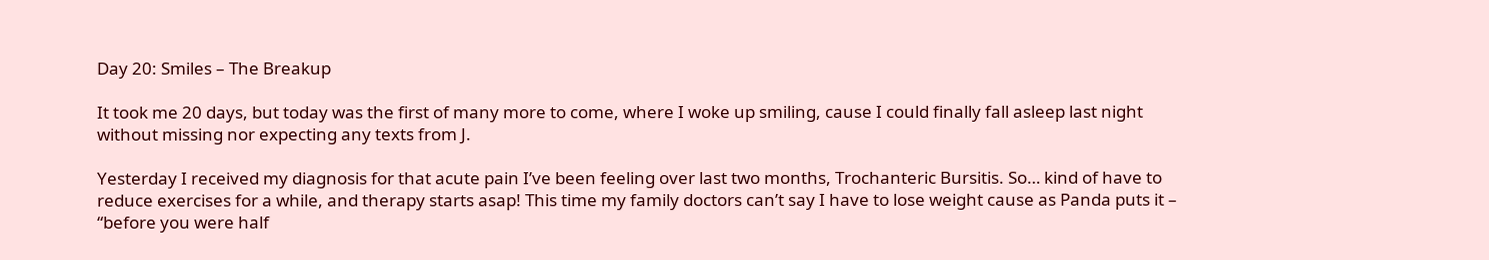Day 20: Smiles – The Breakup

It took me 20 days, but today was the first of many more to come, where I woke up smiling, cause I could finally fall asleep last night without missing nor expecting any texts from J.

Yesterday I received my diagnosis for that acute pain I’ve been feeling over last two months, Trochanteric Bursitis. So… kind of have to reduce exercises for a while, and therapy starts asap! This time my family doctors can’t say I have to lose weight cause as Panda puts it – “before you were half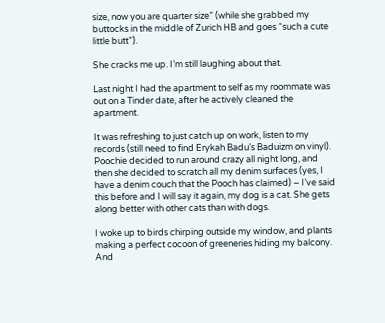size, now you are quarter size” (while she grabbed my buttocks in the middle of Zurich HB and goes “such a cute little butt”).

She cracks me up. I’m still laughing about that.

Last night I had the apartment to self as my roommate was out on a Tinder date, after he actively cleaned the apartment.

It was refreshing to just catch up on work, listen to my records (still need to find Erykah Badu’s Baduizm on vinyl). Poochie decided to run around crazy all night long, and then she decided to scratch all my denim surfaces (yes, I have a denim couch that the Pooch has claimed) – I’ve said this before and I will say it again, my dog is a cat. She gets along better with other cats than with dogs.

I woke up to birds chirping outside my window, and plants making a perfect cocoon of greeneries hiding my balcony. And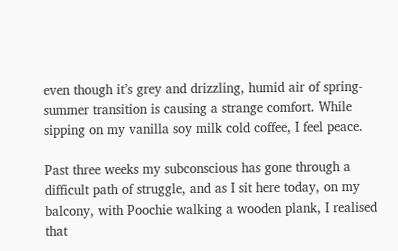even though it’s grey and drizzling, humid air of spring-summer transition is causing a strange comfort. While sipping on my vanilla soy milk cold coffee, I feel peace.

Past three weeks my subconscious has gone through a difficult path of struggle, and as I sit here today, on my balcony, with Poochie walking a wooden plank, I realised that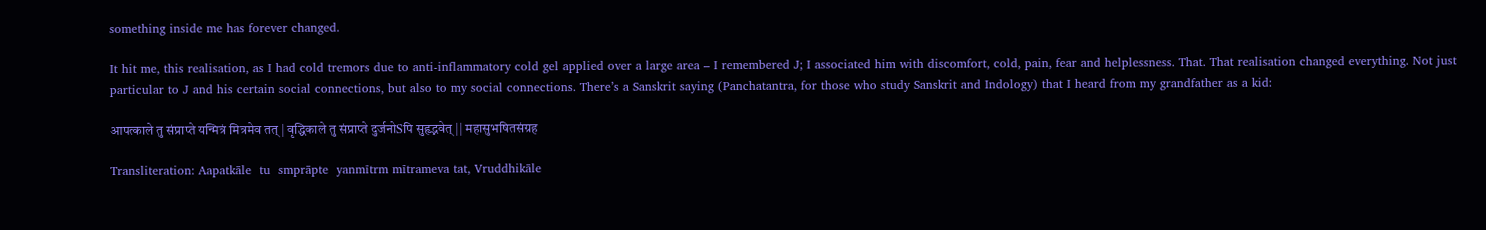something inside me has forever changed.

It hit me, this realisation, as I had cold tremors due to anti-inflammatory cold gel applied over a large area – I remembered J; I associated him with discomfort, cold, pain, fear and helplessness. That. That realisation changed everything. Not just particular to J and his certain social connections, but also to my social connections. There’s a Sanskrit saying (Panchatantra, for those who study Sanskrit and Indology) that I heard from my grandfather as a kid:

आपत्काले तु संप्राप्ते यन्मित्रं मित्रमेव तत् | वृद्धिकाले तु संप्राप्ते दुर्जनोSपि सुहृद्भवेत् || महासुभषितसंग्रह

Transliteration: Aapatkāle  tu  smprāpte  yanmītrm mītrameva tat, Vruddhikāle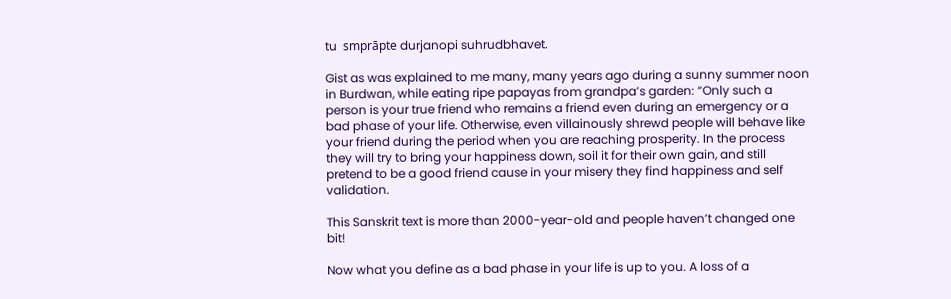tu  smprāpte durjanopi suhrudbhavet.

Gist as was explained to me many, many years ago during a sunny summer noon in Burdwan, while eating ripe papayas from grandpa’s garden: “Only such a person is your true friend who remains a friend even during an emergency or a bad phase of your life. Otherwise, even villainously shrewd people will behave like your friend during the period when you are reaching prosperity. In the process they will try to bring your happiness down, soil it for their own gain, and still pretend to be a good friend cause in your misery they find happiness and self validation.

This Sanskrit text is more than 2000-year-old and people haven’t changed one bit!

Now what you define as a bad phase in your life is up to you. A loss of a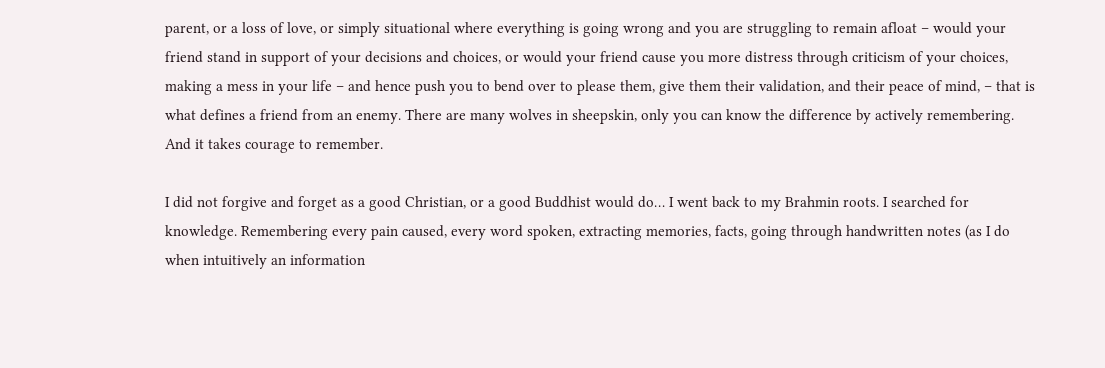parent, or a loss of love, or simply situational where everything is going wrong and you are struggling to remain afloat – would your friend stand in support of your decisions and choices, or would your friend cause you more distress through criticism of your choices, making a mess in your life – and hence push you to bend over to please them, give them their validation, and their peace of mind, – that is what defines a friend from an enemy. There are many wolves in sheepskin, only you can know the difference by actively remembering. And it takes courage to remember.

I did not forgive and forget as a good Christian, or a good Buddhist would do… I went back to my Brahmin roots. I searched for knowledge. Remembering every pain caused, every word spoken, extracting memories, facts, going through handwritten notes (as I do when intuitively an information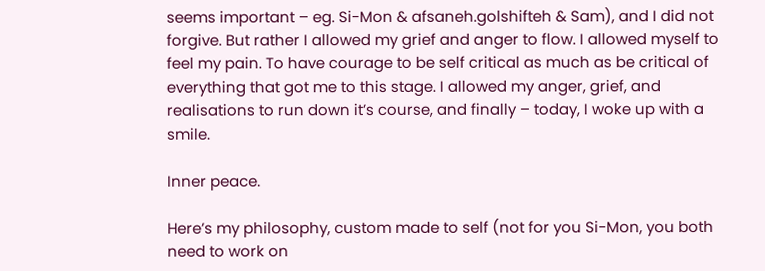seems important – eg. Si-Mon & afsaneh.golshifteh & Sam), and I did not forgive. But rather I allowed my grief and anger to flow. I allowed myself to feel my pain. To have courage to be self critical as much as be critical of everything that got me to this stage. I allowed my anger, grief, and realisations to run down it’s course, and finally – today, I woke up with a smile.

Inner peace.

Here’s my philosophy, custom made to self (not for you Si-Mon, you both need to work on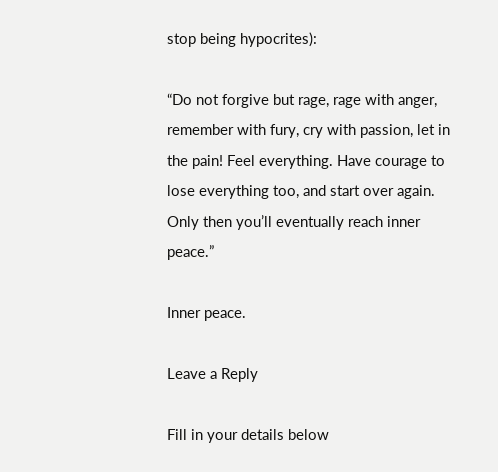stop being hypocrites):

“Do not forgive but rage, rage with anger, remember with fury, cry with passion, let in the pain! Feel everything. Have courage to lose everything too, and start over again. Only then you’ll eventually reach inner peace.”

Inner peace.

Leave a Reply

Fill in your details below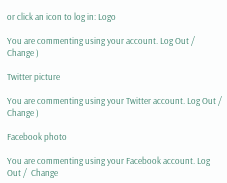or click an icon to log in: Logo

You are commenting using your account. Log Out /  Change )

Twitter picture

You are commenting using your Twitter account. Log Out /  Change )

Facebook photo

You are commenting using your Facebook account. Log Out /  Change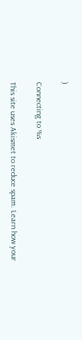)

Connecting to %s

This site uses Akismet to reduce spam. Learn how your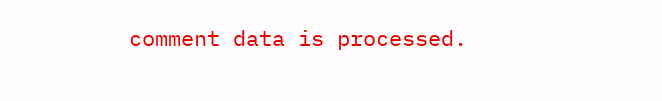comment data is processed.